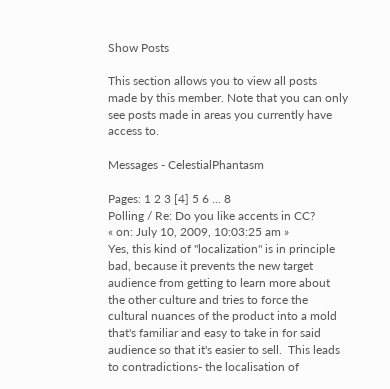Show Posts

This section allows you to view all posts made by this member. Note that you can only see posts made in areas you currently have access to.

Messages - CelestialPhantasm

Pages: 1 2 3 [4] 5 6 ... 8
Polling / Re: Do you like accents in CC?
« on: July 10, 2009, 10:03:25 am »
Yes, this kind of "localization" is in principle bad, because it prevents the new target audience from getting to learn more about the other culture and tries to force the cultural nuances of the product into a mold that's familiar and easy to take in for said audience so that it's easier to sell.  This leads to contradictions- the localisation of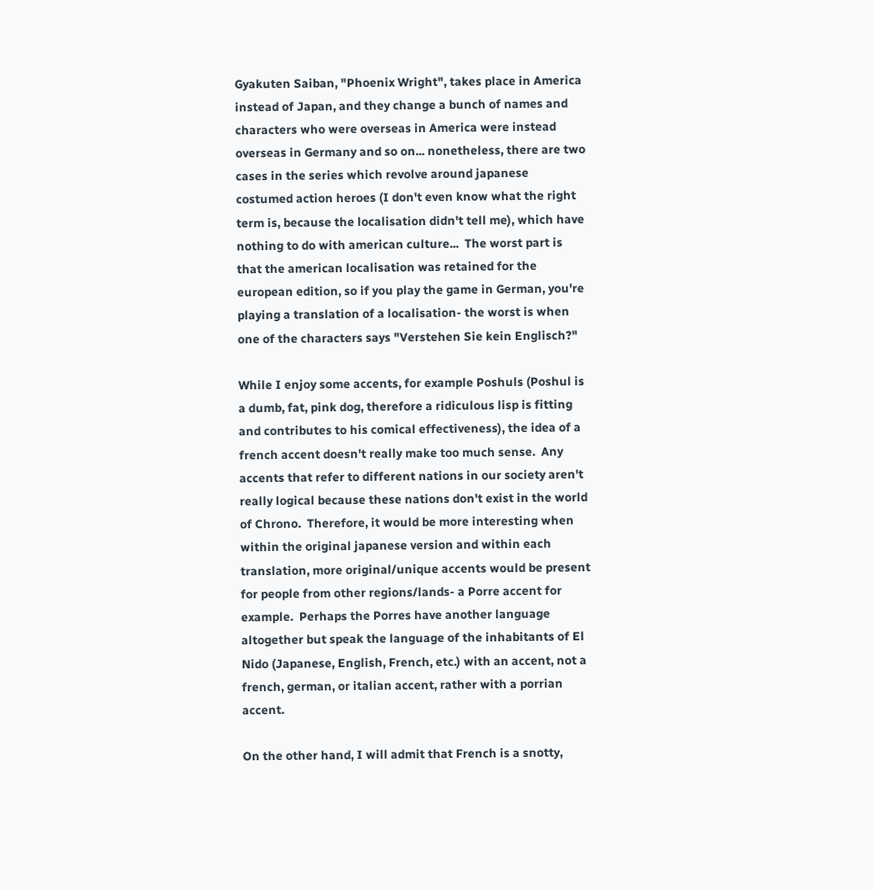Gyakuten Saiban, "Phoenix Wright", takes place in America instead of Japan, and they change a bunch of names and characters who were overseas in America were instead overseas in Germany and so on... nonetheless, there are two cases in the series which revolve around japanese costumed action heroes (I don't even know what the right term is, because the localisation didn't tell me), which have nothing to do with american culture...  The worst part is that the american localisation was retained for the european edition, so if you play the game in German, you're playing a translation of a localisation- the worst is when one of the characters says "Verstehen Sie kein Englisch?"

While I enjoy some accents, for example Poshuls (Poshul is a dumb, fat, pink dog, therefore a ridiculous lisp is fitting and contributes to his comical effectiveness), the idea of a french accent doesn't really make too much sense.  Any accents that refer to different nations in our society aren't really logical because these nations don't exist in the world of Chrono.  Therefore, it would be more interesting when within the original japanese version and within each translation, more original/unique accents would be present for people from other regions/lands- a Porre accent for example.  Perhaps the Porres have another language altogether but speak the language of the inhabitants of El Nido (Japanese, English, French, etc.) with an accent, not a french, german, or italian accent, rather with a porrian accent.

On the other hand, I will admit that French is a snotty,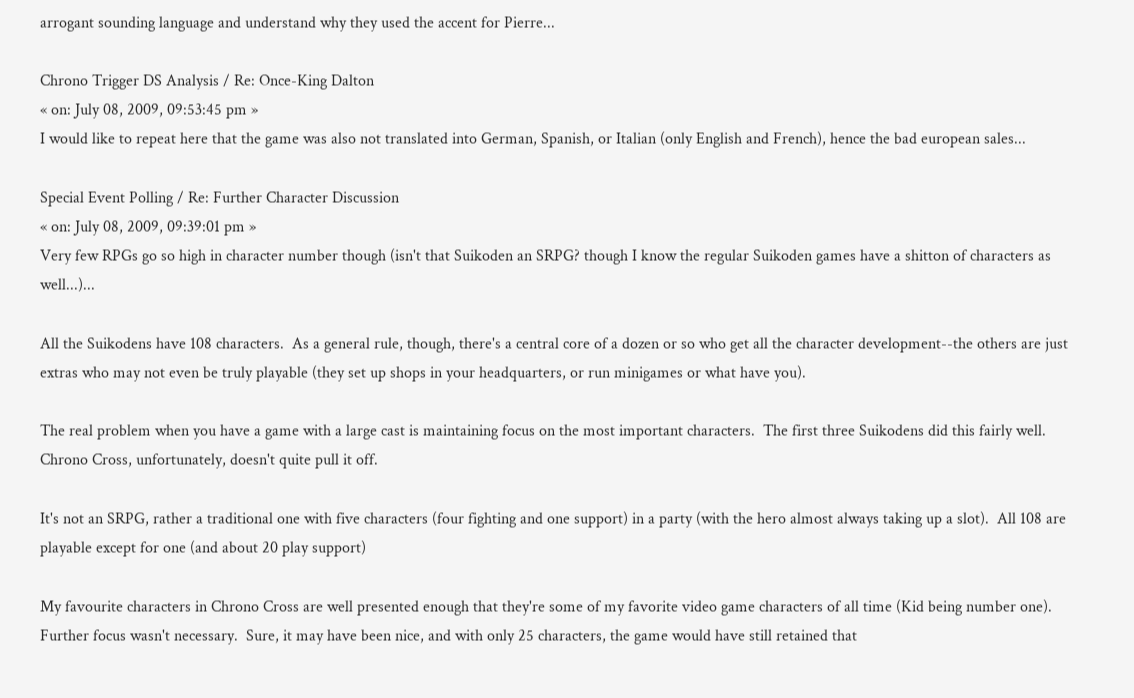arrogant sounding language and understand why they used the accent for Pierre...

Chrono Trigger DS Analysis / Re: Once-King Dalton
« on: July 08, 2009, 09:53:45 pm »
I would like to repeat here that the game was also not translated into German, Spanish, or Italian (only English and French), hence the bad european sales...

Special Event Polling / Re: Further Character Discussion
« on: July 08, 2009, 09:39:01 pm »
Very few RPGs go so high in character number though (isn't that Suikoden an SRPG? though I know the regular Suikoden games have a shitton of characters as well...)...

All the Suikodens have 108 characters.  As a general rule, though, there's a central core of a dozen or so who get all the character development--the others are just extras who may not even be truly playable (they set up shops in your headquarters, or run minigames or what have you).

The real problem when you have a game with a large cast is maintaining focus on the most important characters.  The first three Suikodens did this fairly well.  Chrono Cross, unfortunately, doesn't quite pull it off.

It's not an SRPG, rather a traditional one with five characters (four fighting and one support) in a party (with the hero almost always taking up a slot).  All 108 are playable except for one (and about 20 play support)

My favourite characters in Chrono Cross are well presented enough that they're some of my favorite video game characters of all time (Kid being number one).  Further focus wasn't necessary.  Sure, it may have been nice, and with only 25 characters, the game would have still retained that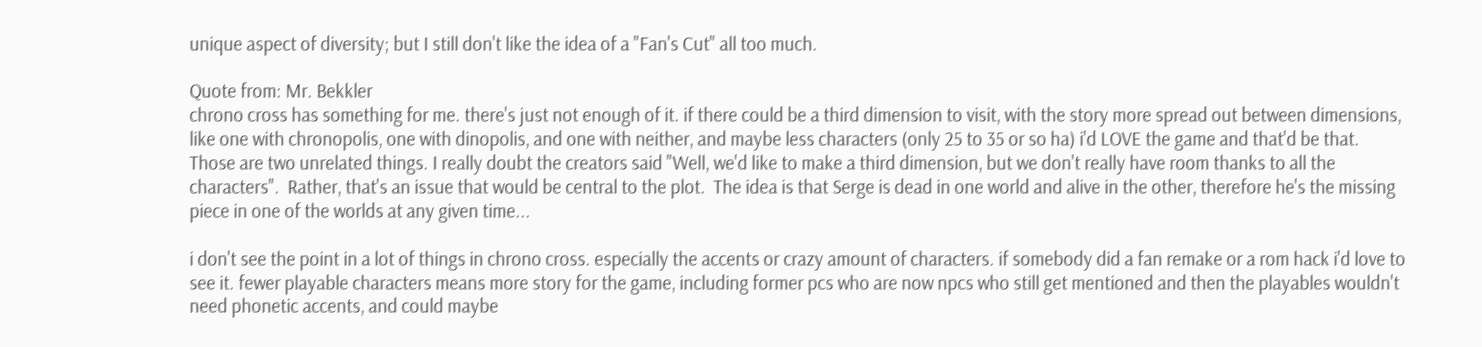unique aspect of diversity; but I still don't like the idea of a "Fan's Cut" all too much.

Quote from: Mr. Bekkler
chrono cross has something for me. there's just not enough of it. if there could be a third dimension to visit, with the story more spread out between dimensions, like one with chronopolis, one with dinopolis, and one with neither, and maybe less characters (only 25 to 35 or so ha) i'd LOVE the game and that'd be that.
Those are two unrelated things. I really doubt the creators said "Well, we'd like to make a third dimension, but we don't really have room thanks to all the characters".  Rather, that's an issue that would be central to the plot.  The idea is that Serge is dead in one world and alive in the other, therefore he's the missing piece in one of the worlds at any given time...

i don't see the point in a lot of things in chrono cross. especially the accents or crazy amount of characters. if somebody did a fan remake or a rom hack i'd love to see it. fewer playable characters means more story for the game, including former pcs who are now npcs who still get mentioned and then the playables wouldn't need phonetic accents, and could maybe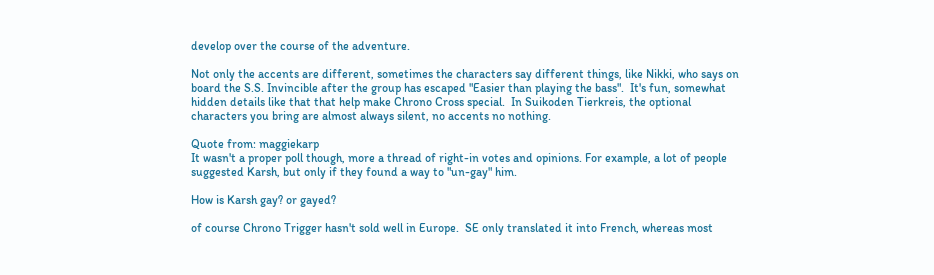develop over the course of the adventure.

Not only the accents are different, sometimes the characters say different things, like Nikki, who says on board the S.S. Invincible after the group has escaped "Easier than playing the bass".  It's fun, somewhat hidden details like that that help make Chrono Cross special.  In Suikoden Tierkreis, the optional characters you bring are almost always silent, no accents no nothing.

Quote from: maggiekarp
It wasn't a proper poll though, more a thread of right-in votes and opinions. For example, a lot of people suggested Karsh, but only if they found a way to "un-gay" him.

How is Karsh gay? or gayed?

of course Chrono Trigger hasn't sold well in Europe.  SE only translated it into French, whereas most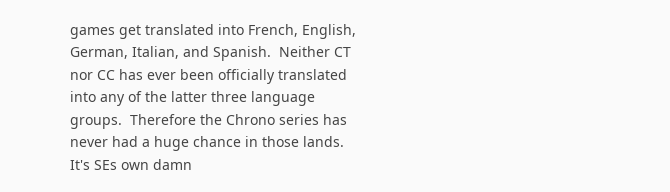games get translated into French, English, German, Italian, and Spanish.  Neither CT nor CC has ever been officially translated into any of the latter three language groups.  Therefore the Chrono series has never had a huge chance in those lands.  It's SEs own damn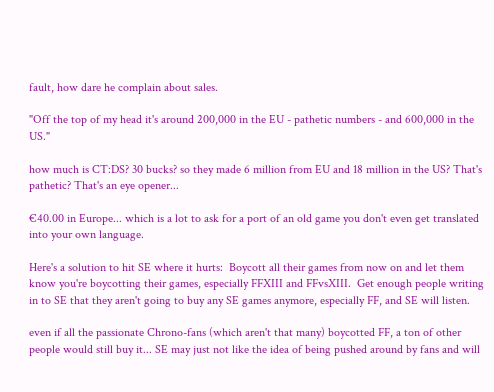fault, how dare he complain about sales.

"Off the top of my head it's around 200,000 in the EU - pathetic numbers - and 600,000 in the US."

how much is CT:DS? 30 bucks? so they made 6 million from EU and 18 million in the US? That's pathetic? That's an eye opener...

€40.00 in Europe... which is a lot to ask for a port of an old game you don't even get translated into your own language.

Here's a solution to hit SE where it hurts:  Boycott all their games from now on and let them know you're boycotting their games, especially FFXIII and FFvsXIII.  Get enough people writing in to SE that they aren't going to buy any SE games anymore, especially FF, and SE will listen.

even if all the passionate Chrono-fans (which aren't that many) boycotted FF, a ton of other people would still buy it... SE may just not like the idea of being pushed around by fans and will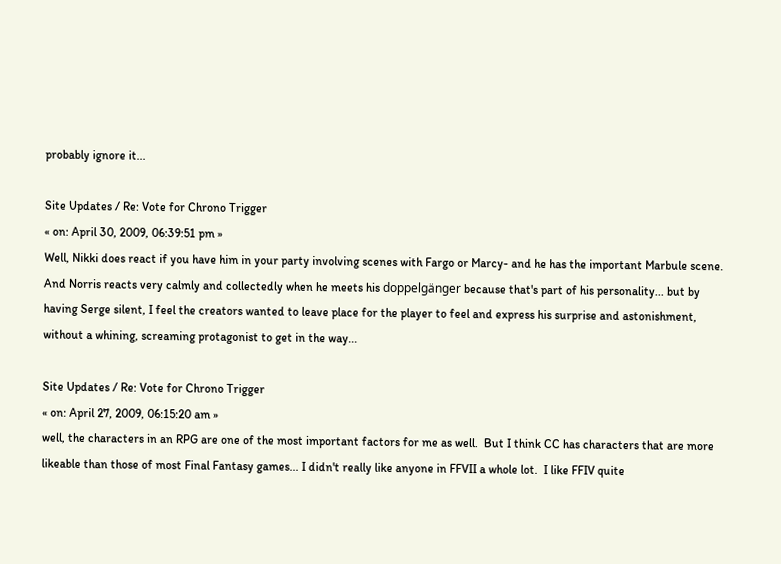probably ignore it...

Site Updates / Re: Vote for Chrono Trigger
« on: April 30, 2009, 06:39:51 pm »
Well, Nikki does react if you have him in your party involving scenes with Fargo or Marcy- and he has the important Marbule scene.  And Norris reacts very calmly and collectedly when he meets his doppelgänger because that's part of his personality... but by having Serge silent, I feel the creators wanted to leave place for the player to feel and express his surprise and astonishment, without a whining, screaming protagonist to get in the way...

Site Updates / Re: Vote for Chrono Trigger
« on: April 27, 2009, 06:15:20 am »
well, the characters in an RPG are one of the most important factors for me as well.  But I think CC has characters that are more likeable than those of most Final Fantasy games... I didn't really like anyone in FFVII a whole lot.  I like FFIV quite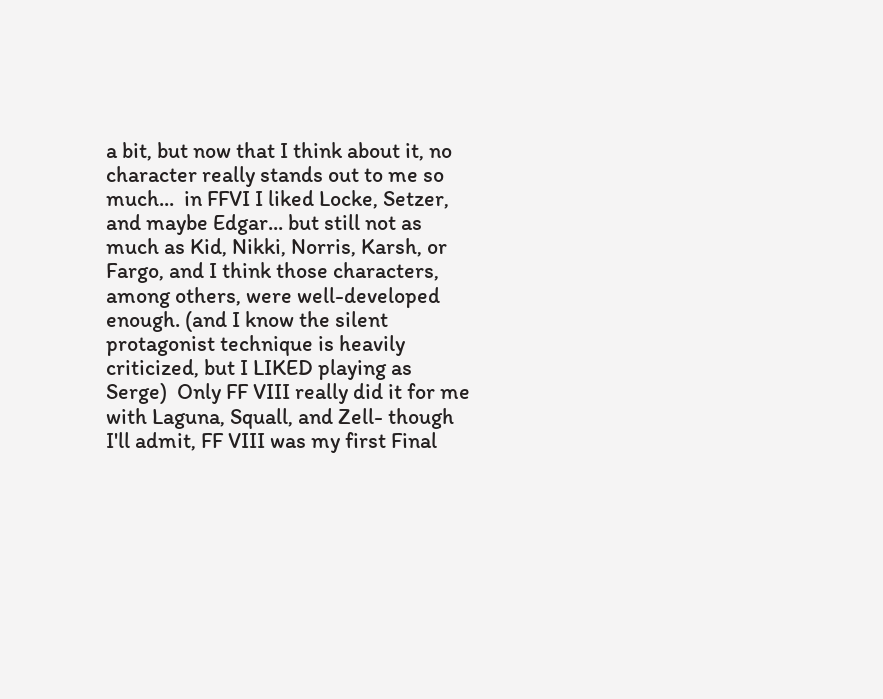a bit, but now that I think about it, no character really stands out to me so much...  in FFVI I liked Locke, Setzer, and maybe Edgar... but still not as much as Kid, Nikki, Norris, Karsh, or Fargo, and I think those characters, among others, were well-developed enough. (and I know the silent protagonist technique is heavily criticized, but I LIKED playing as Serge)  Only FF VIII really did it for me with Laguna, Squall, and Zell- though I'll admit, FF VIII was my first Final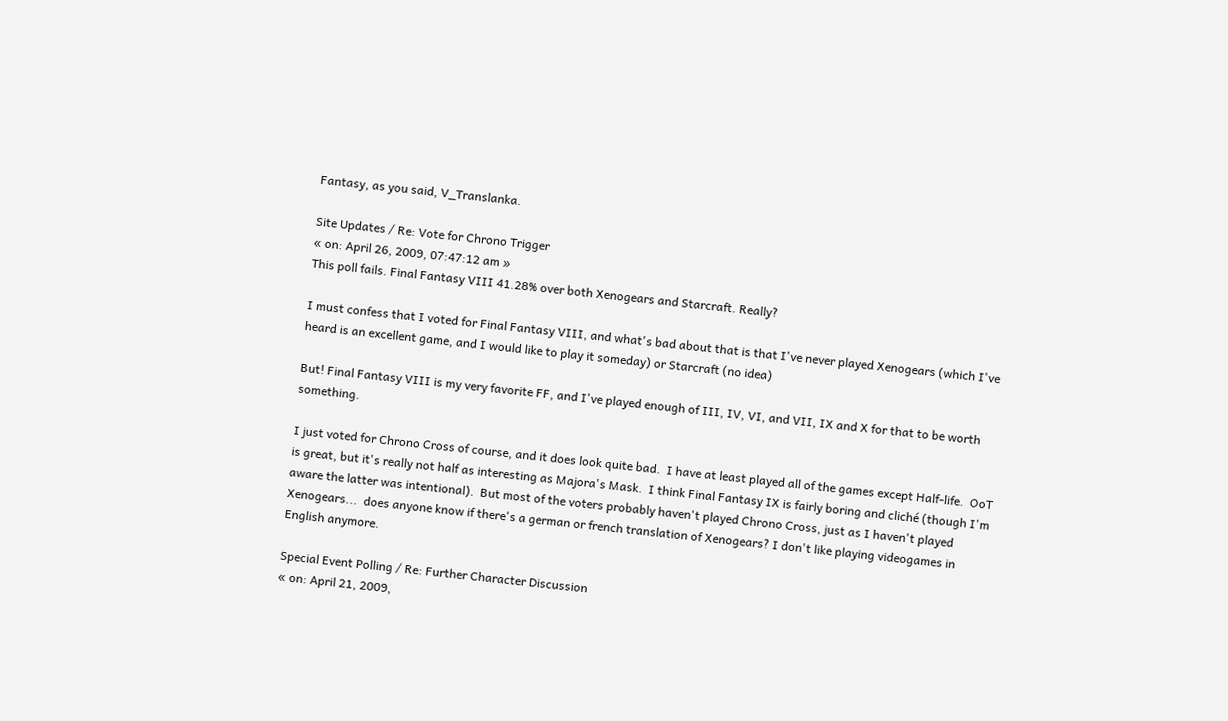Fantasy, as you said, V_Translanka.

Site Updates / Re: Vote for Chrono Trigger
« on: April 26, 2009, 07:47:12 am »
This poll fails. Final Fantasy VIII 41.28% over both Xenogears and Starcraft. Really?

I must confess that I voted for Final Fantasy VIII, and what's bad about that is that I've never played Xenogears (which I've heard is an excellent game, and I would like to play it someday) or Starcraft (no idea)

But! Final Fantasy VIII is my very favorite FF, and I've played enough of III, IV, VI, and VII, IX and X for that to be worth something.

I just voted for Chrono Cross of course, and it does look quite bad.  I have at least played all of the games except Half-life.  OoT is great, but it's really not half as interesting as Majora's Mask.  I think Final Fantasy IX is fairly boring and cliché (though I'm aware the latter was intentional).  But most of the voters probably haven't played Chrono Cross, just as I haven't played Xenogears...  does anyone know if there's a german or french translation of Xenogears? I don't like playing videogames in English anymore.

Special Event Polling / Re: Further Character Discussion
« on: April 21, 2009,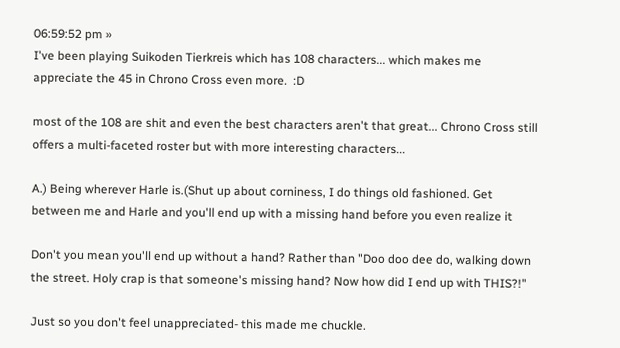06:59:52 pm »
I've been playing Suikoden Tierkreis which has 108 characters... which makes me appreciate the 45 in Chrono Cross even more.  :D

most of the 108 are shit and even the best characters aren't that great... Chrono Cross still offers a multi-faceted roster but with more interesting characters...

A.) Being wherever Harle is.(Shut up about corniness, I do things old fashioned. Get between me and Harle and you'll end up with a missing hand before you even realize it

Don't you mean you'll end up without a hand? Rather than "Doo doo dee do, walking down the street. Holy crap is that someone's missing hand? Now how did I end up with THIS?!"

Just so you don't feel unappreciated- this made me chuckle.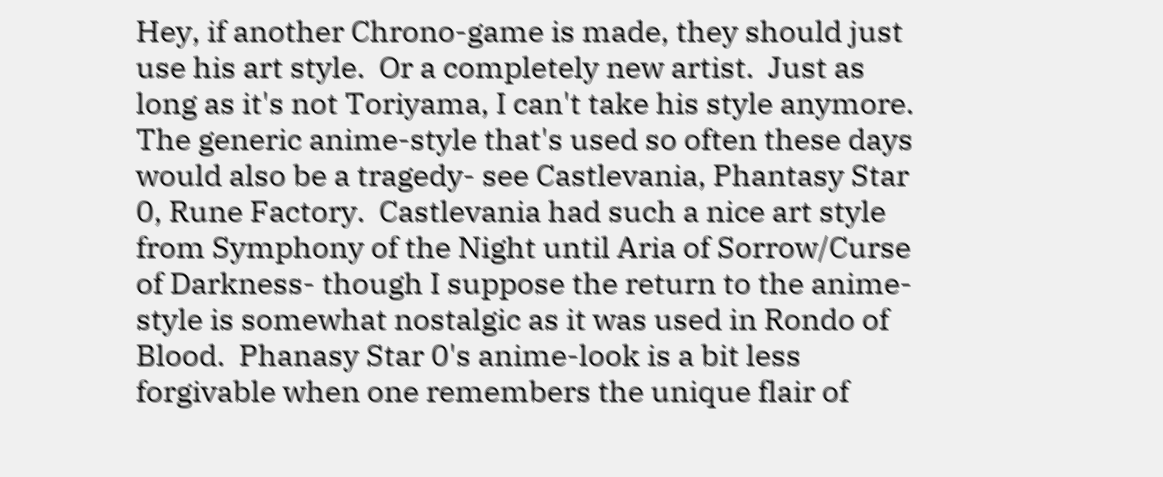Hey, if another Chrono-game is made, they should just use his art style.  Or a completely new artist.  Just as long as it's not Toriyama, I can't take his style anymore.  The generic anime-style that's used so often these days would also be a tragedy- see Castlevania, Phantasy Star 0, Rune Factory.  Castlevania had such a nice art style from Symphony of the Night until Aria of Sorrow/Curse of Darkness- though I suppose the return to the anime-style is somewhat nostalgic as it was used in Rondo of Blood.  Phanasy Star 0's anime-look is a bit less forgivable when one remembers the unique flair of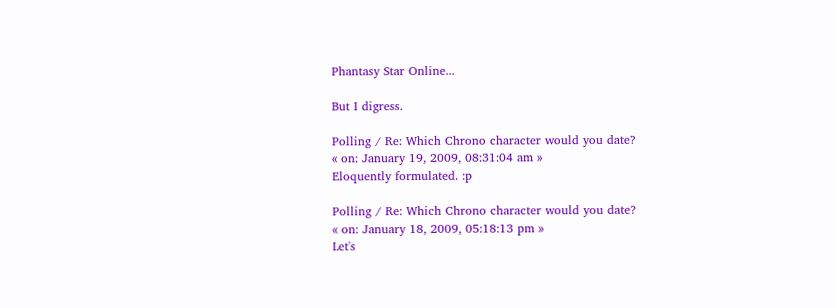Phantasy Star Online...

But I digress.

Polling / Re: Which Chrono character would you date?
« on: January 19, 2009, 08:31:04 am »
Eloquently formulated. :p

Polling / Re: Which Chrono character would you date?
« on: January 18, 2009, 05:18:13 pm »
Let's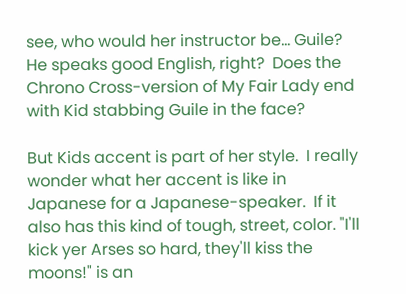see, who would her instructor be... Guile? He speaks good English, right?  Does the Chrono Cross-version of My Fair Lady end with Kid stabbing Guile in the face?

But Kids accent is part of her style.  I really wonder what her accent is like in Japanese for a Japanese-speaker.  If it also has this kind of tough, street, color. "I'll kick yer Arses so hard, they'll kiss the moons!" is an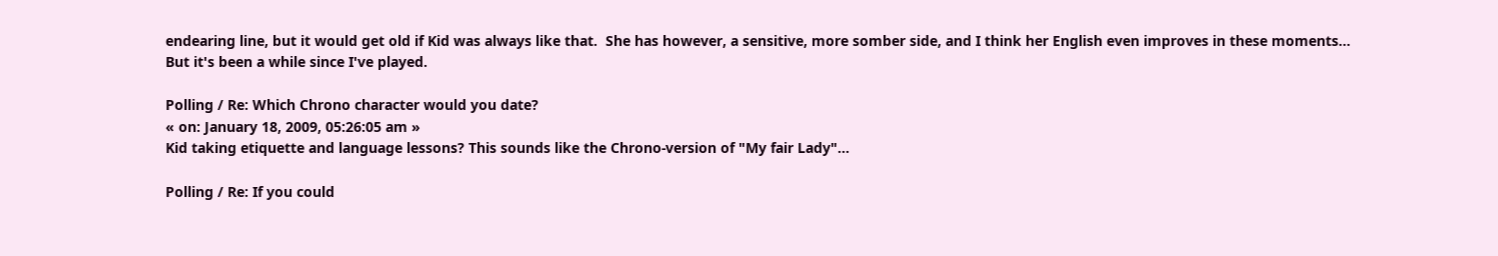endearing line, but it would get old if Kid was always like that.  She has however, a sensitive, more somber side, and I think her English even improves in these moments... But it's been a while since I've played.

Polling / Re: Which Chrono character would you date?
« on: January 18, 2009, 05:26:05 am »
Kid taking etiquette and language lessons? This sounds like the Chrono-version of "My fair Lady"...

Polling / Re: If you could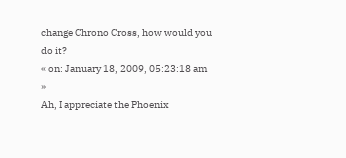change Chrono Cross, how would you do it?
« on: January 18, 2009, 05:23:18 am »
Ah, I appreciate the Phoenix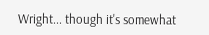Wright... though it's somewhat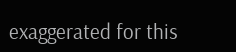exaggerated for this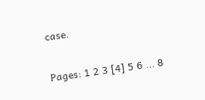case.

Pages: 1 2 3 [4] 5 6 ... 8